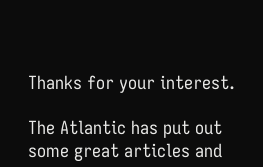Thanks for your interest.

The Atlantic has put out some great articles and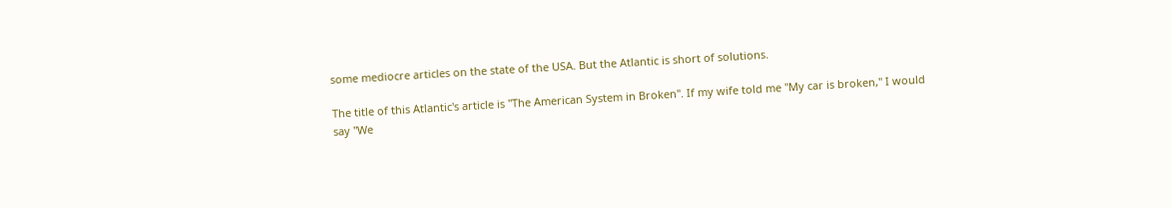some mediocre articles on the state of the USA. But the Atlantic is short of solutions.

The title of this Atlantic's article is "The American System in Broken". If my wife told me "My car is broken," I would say "We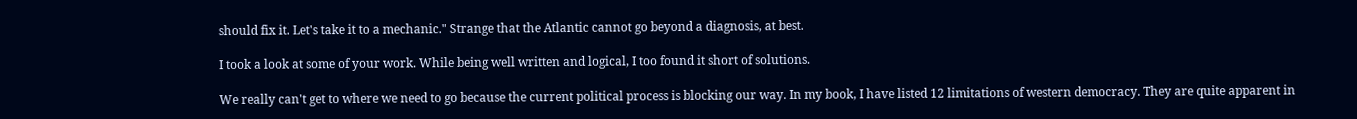should fix it. Let's take it to a mechanic." Strange that the Atlantic cannot go beyond a diagnosis, at best.

I took a look at some of your work. While being well written and logical, I too found it short of solutions.

We really can't get to where we need to go because the current political process is blocking our way. In my book, I have listed 12 limitations of western democracy. They are quite apparent in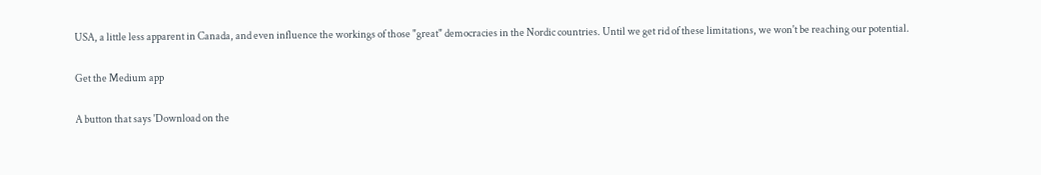USA, a little less apparent in Canada, and even influence the workings of those "great" democracies in the Nordic countries. Until we get rid of these limitations, we won't be reaching our potential.

Get the Medium app

A button that says 'Download on the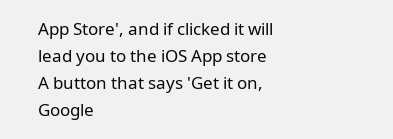App Store', and if clicked it will lead you to the iOS App store
A button that says 'Get it on, Google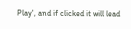Play', and if clicked it will lead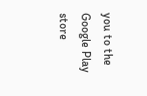you to the Google Play store